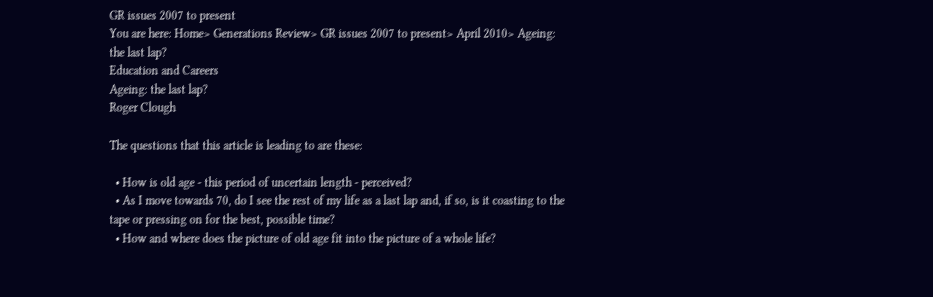GR issues 2007 to present
You are here: Home> Generations Review> GR issues 2007 to present> April 2010> Ageing: the last lap?
Education and Careers
Ageing: the last lap?
Roger Clough

The questions that this article is leading to are these:

  • How is old age - this period of uncertain length - perceived?
  • As I move towards 70, do I see the rest of my life as a last lap and, if so, is it coasting to the tape or pressing on for the best, possible time?
  • How and where does the picture of old age fit into the picture of a whole life?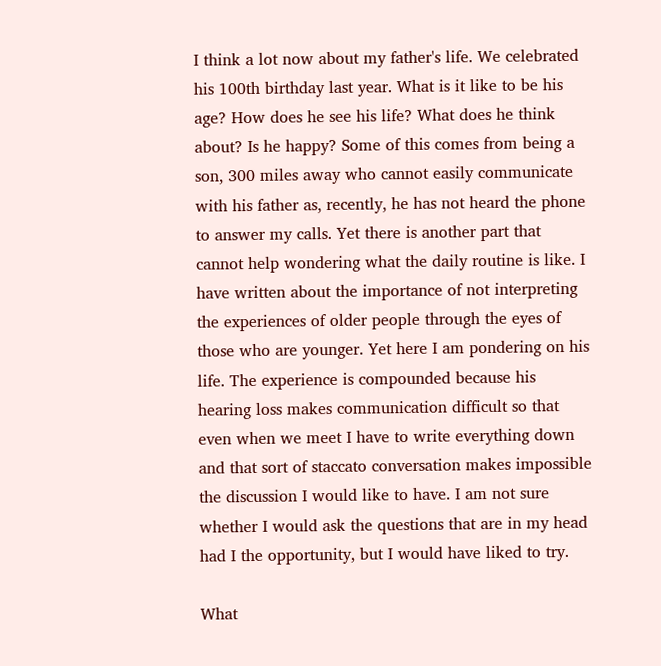I think a lot now about my father's life. We celebrated his 100th birthday last year. What is it like to be his age? How does he see his life? What does he think about? Is he happy? Some of this comes from being a son, 300 miles away who cannot easily communicate with his father as, recently, he has not heard the phone to answer my calls. Yet there is another part that cannot help wondering what the daily routine is like. I have written about the importance of not interpreting the experiences of older people through the eyes of those who are younger. Yet here I am pondering on his life. The experience is compounded because his hearing loss makes communication difficult so that even when we meet I have to write everything down and that sort of staccato conversation makes impossible the discussion I would like to have. I am not sure whether I would ask the questions that are in my head had I the opportunity, but I would have liked to try.

What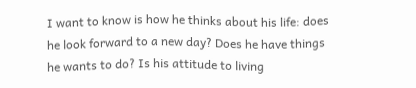I want to know is how he thinks about his life: does he look forward to a new day? Does he have things he wants to do? Is his attitude to living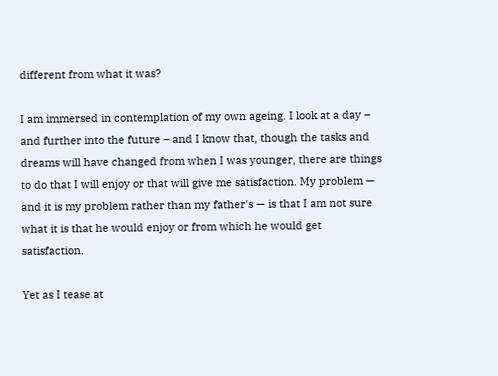different from what it was?

I am immersed in contemplation of my own ageing. I look at a day – and further into the future – and I know that, though the tasks and dreams will have changed from when I was younger, there are things to do that I will enjoy or that will give me satisfaction. My problem — and it is my problem rather than my father's — is that I am not sure what it is that he would enjoy or from which he would get satisfaction.

Yet as I tease at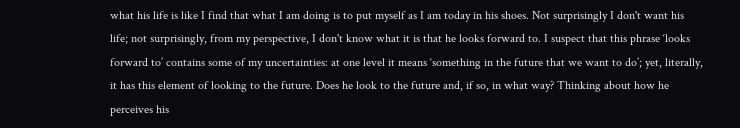what his life is like I find that what I am doing is to put myself as I am today in his shoes. Not surprisingly I don't want his life; not surprisingly, from my perspective, I don't know what it is that he looks forward to. I suspect that this phrase ‘looks forward to’ contains some of my uncertainties: at one level it means ‘something in the future that we want to do’; yet, literally, it has this element of looking to the future. Does he look to the future and, if so, in what way? Thinking about how he perceives his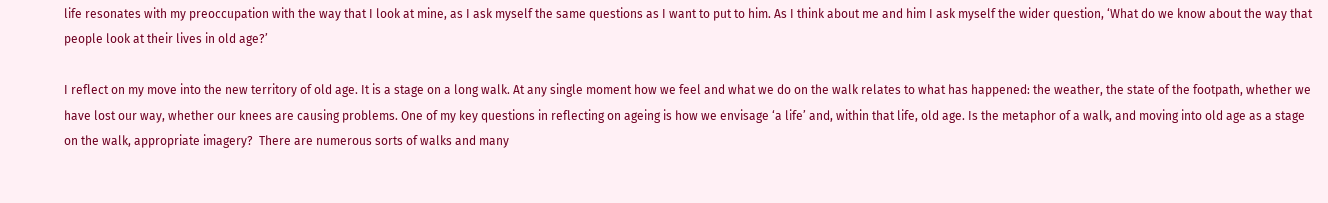life resonates with my preoccupation with the way that I look at mine, as I ask myself the same questions as I want to put to him. As I think about me and him I ask myself the wider question, ‘What do we know about the way that people look at their lives in old age?’

I reflect on my move into the new territory of old age. It is a stage on a long walk. At any single moment how we feel and what we do on the walk relates to what has happened: the weather, the state of the footpath, whether we have lost our way, whether our knees are causing problems. One of my key questions in reflecting on ageing is how we envisage ‘a life’ and, within that life, old age. Is the metaphor of a walk, and moving into old age as a stage on the walk, appropriate imagery?  There are numerous sorts of walks and many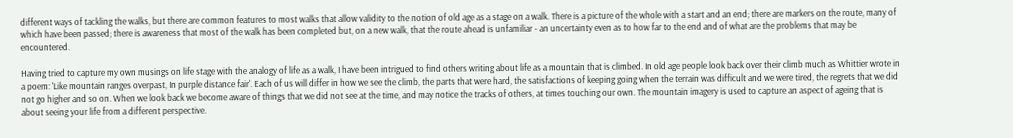different ways of tackling the walks, but there are common features to most walks that allow validity to the notion of old age as a stage on a walk. There is a picture of the whole with a start and an end; there are markers on the route, many of which have been passed; there is awareness that most of the walk has been completed but, on a new walk, that the route ahead is unfamiliar - an uncertainty even as to how far to the end and of what are the problems that may be encountered.

Having tried to capture my own musings on life stage with the analogy of life as a walk, I have been intrigued to find others writing about life as a mountain that is climbed. In old age people look back over their climb much as Whittier wrote in a poem: 'Like mountain ranges overpast, In purple distance fair'. Each of us will differ in how we see the climb, the parts that were hard, the satisfactions of keeping going when the terrain was difficult and we were tired, the regrets that we did not go higher and so on. When we look back we become aware of things that we did not see at the time, and may notice the tracks of others, at times touching our own. The mountain imagery is used to capture an aspect of ageing that is about seeing your life from a different perspective.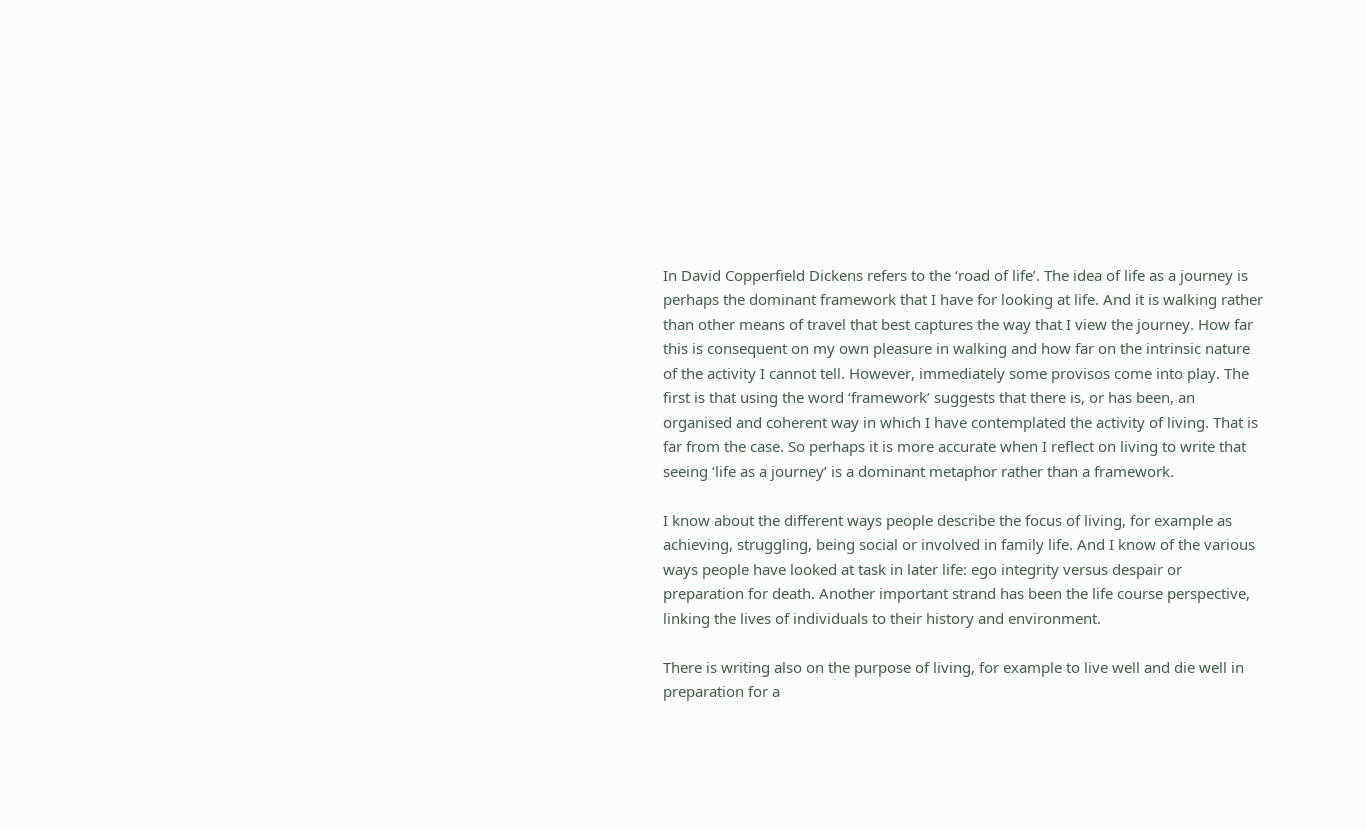In David Copperfield Dickens refers to the ‘road of life’. The idea of life as a journey is perhaps the dominant framework that I have for looking at life. And it is walking rather than other means of travel that best captures the way that I view the journey. How far this is consequent on my own pleasure in walking and how far on the intrinsic nature of the activity I cannot tell. However, immediately some provisos come into play. The first is that using the word ‘framework’ suggests that there is, or has been, an organised and coherent way in which I have contemplated the activity of living. That is far from the case. So perhaps it is more accurate when I reflect on living to write that seeing ‘life as a journey’ is a dominant metaphor rather than a framework.

I know about the different ways people describe the focus of living, for example as achieving, struggling, being social or involved in family life. And I know of the various ways people have looked at task in later life: ego integrity versus despair or preparation for death. Another important strand has been the life course perspective, linking the lives of individuals to their history and environment.

There is writing also on the purpose of living, for example to live well and die well in preparation for a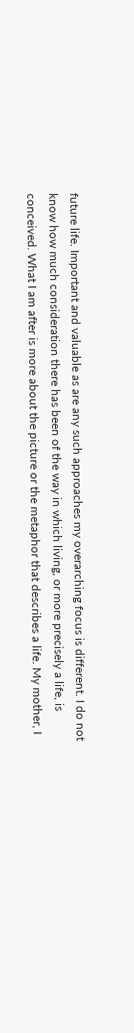future life. Important and valuable as are any such approaches my overarching focus is different. I do not know how much consideration there has been of the way in which living, or more precisely a life, is conceived. What I am after is more about the picture or the metaphor that describes a life. My mother, I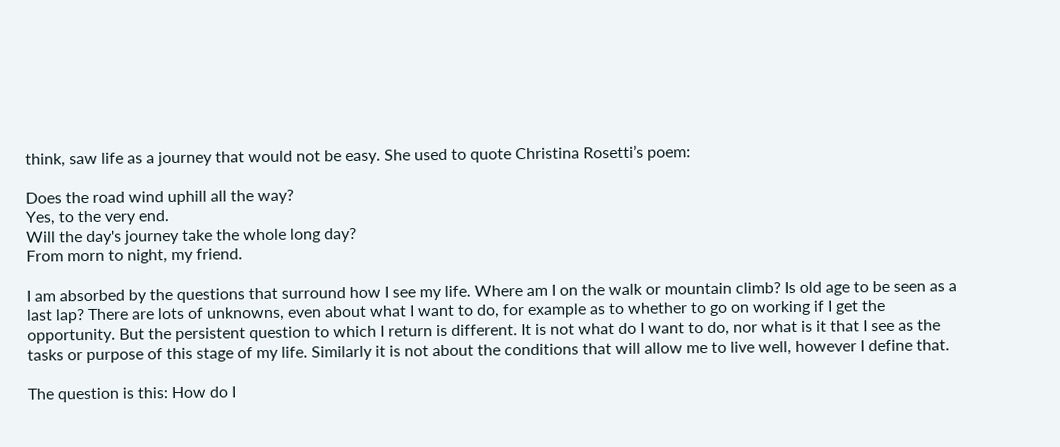think, saw life as a journey that would not be easy. She used to quote Christina Rosetti’s poem:

Does the road wind uphill all the way?
Yes, to the very end.
Will the day's journey take the whole long day?
From morn to night, my friend.

I am absorbed by the questions that surround how I see my life. Where am I on the walk or mountain climb? Is old age to be seen as a last lap? There are lots of unknowns, even about what I want to do, for example as to whether to go on working if I get the opportunity. But the persistent question to which I return is different. It is not what do I want to do, nor what is it that I see as the tasks or purpose of this stage of my life. Similarly it is not about the conditions that will allow me to live well, however I define that.

The question is this: How do I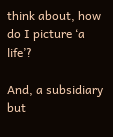think about, how do I picture ‘a life’?

And, a subsidiary but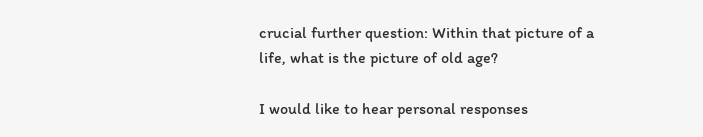crucial further question: Within that picture of a life, what is the picture of old age?

I would like to hear personal responses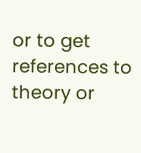or to get references to theory or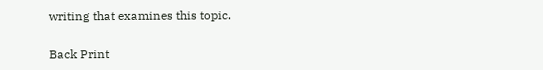writing that examines this topic.

Back Print